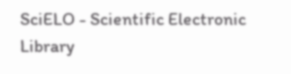SciELO - Scientific Electronic Library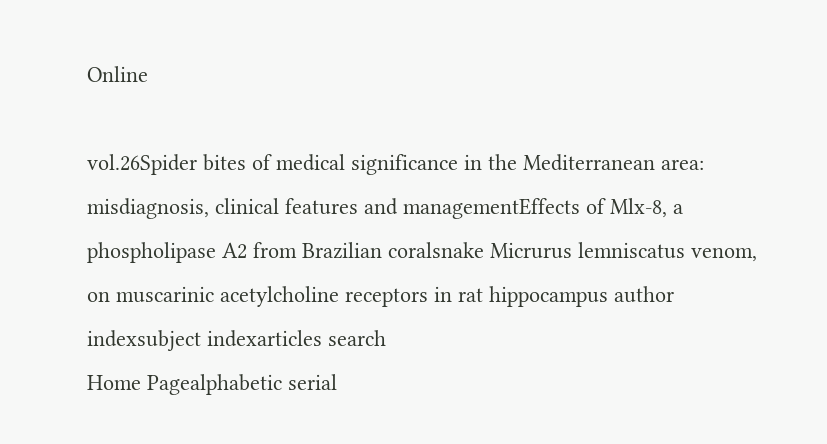Online

vol.26Spider bites of medical significance in the Mediterranean area: misdiagnosis, clinical features and managementEffects of Mlx-8, a phospholipase A2 from Brazilian coralsnake Micrurus lemniscatus venom, on muscarinic acetylcholine receptors in rat hippocampus author indexsubject indexarticles search
Home Pagealphabetic serial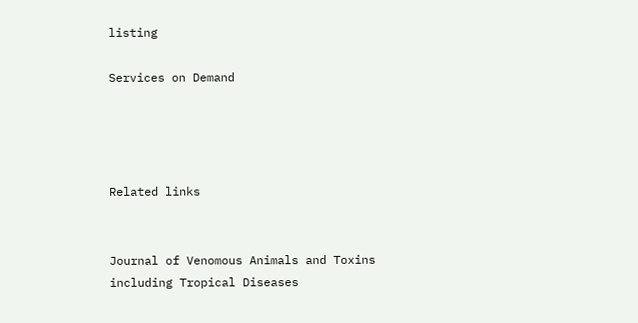listing

Services on Demand




Related links


Journal of Venomous Animals and Toxins including Tropical Diseases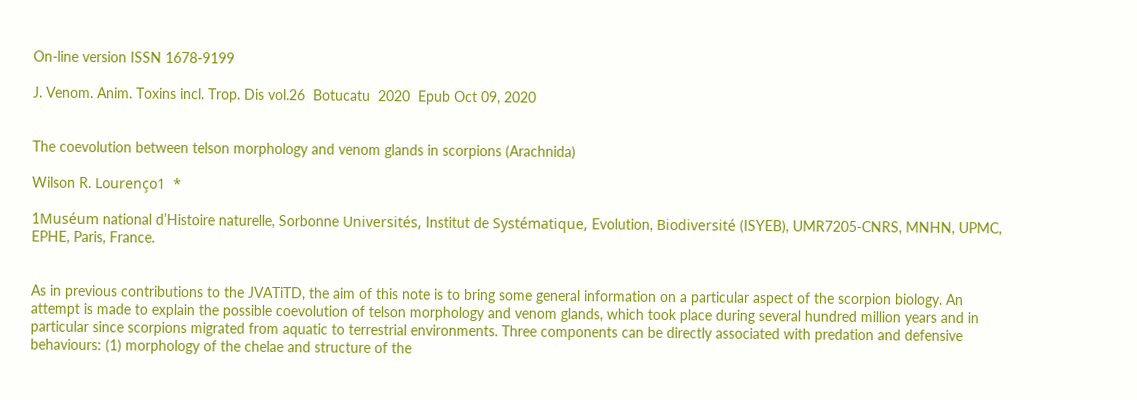On-line version ISSN 1678-9199

J. Venom. Anim. Toxins incl. Trop. Dis vol.26  Botucatu  2020  Epub Oct 09, 2020


The coevolution between telson morphology and venom glands in scorpions (Arachnida)

Wilson R. Lourenço1  *

1Muséum national d’Histoire naturelle, Sorbonne Universités, Institut de Systématique, Evolution, Biodiversité (ISYEB), UMR7205-CNRS, MNHN, UPMC, EPHE, Paris, France.


As in previous contributions to the JVATiTD, the aim of this note is to bring some general information on a particular aspect of the scorpion biology. An attempt is made to explain the possible coevolution of telson morphology and venom glands, which took place during several hundred million years and in particular since scorpions migrated from aquatic to terrestrial environments. Three components can be directly associated with predation and defensive behaviours: (1) morphology of the chelae and structure of the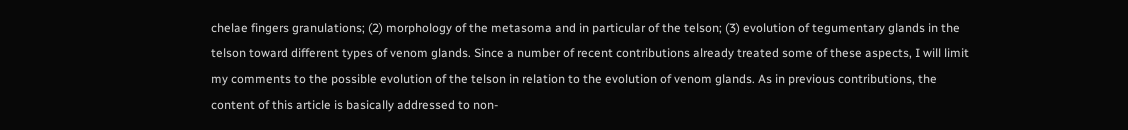chelae fingers granulations; (2) morphology of the metasoma and in particular of the telson; (3) evolution of tegumentary glands in the telson toward different types of venom glands. Since a number of recent contributions already treated some of these aspects, I will limit my comments to the possible evolution of the telson in relation to the evolution of venom glands. As in previous contributions, the content of this article is basically addressed to non-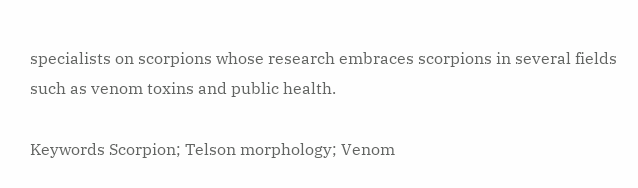specialists on scorpions whose research embraces scorpions in several fields such as venom toxins and public health.

Keywords Scorpion; Telson morphology; Venom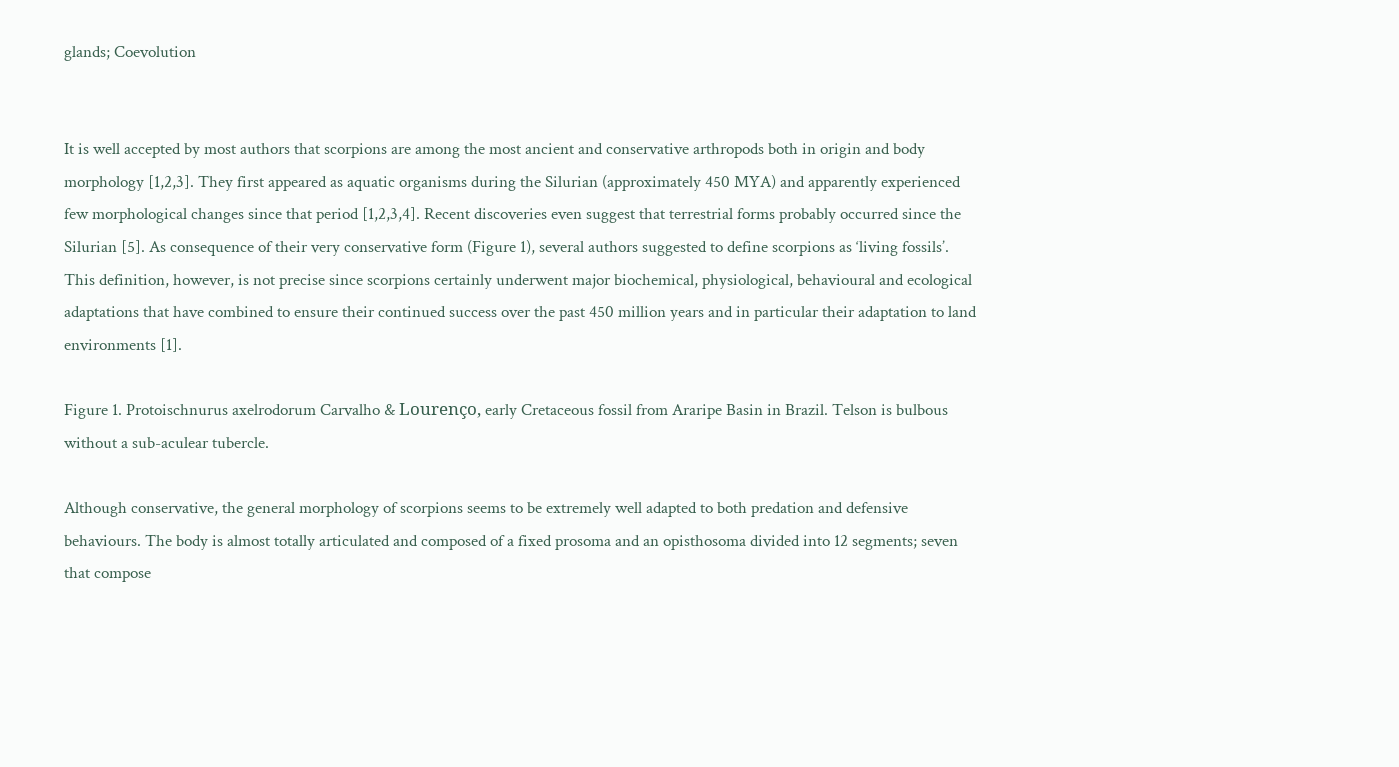glands; Coevolution


It is well accepted by most authors that scorpions are among the most ancient and conservative arthropods both in origin and body morphology [1,2,3]. They first appeared as aquatic organisms during the Silurian (approximately 450 MYA) and apparently experienced few morphological changes since that period [1,2,3,4]. Recent discoveries even suggest that terrestrial forms probably occurred since the Silurian [5]. As consequence of their very conservative form (Figure 1), several authors suggested to define scorpions as ‘living fossils’. This definition, however, is not precise since scorpions certainly underwent major biochemical, physiological, behavioural and ecological adaptations that have combined to ensure their continued success over the past 450 million years and in particular their adaptation to land environments [1].

Figure 1. Protoischnurus axelrodorum Carvalho & Lourenço, early Cretaceous fossil from Araripe Basin in Brazil. Telson is bulbous without a sub-aculear tubercle.

Although conservative, the general morphology of scorpions seems to be extremely well adapted to both predation and defensive behaviours. The body is almost totally articulated and composed of a fixed prosoma and an opisthosoma divided into 12 segments; seven that compose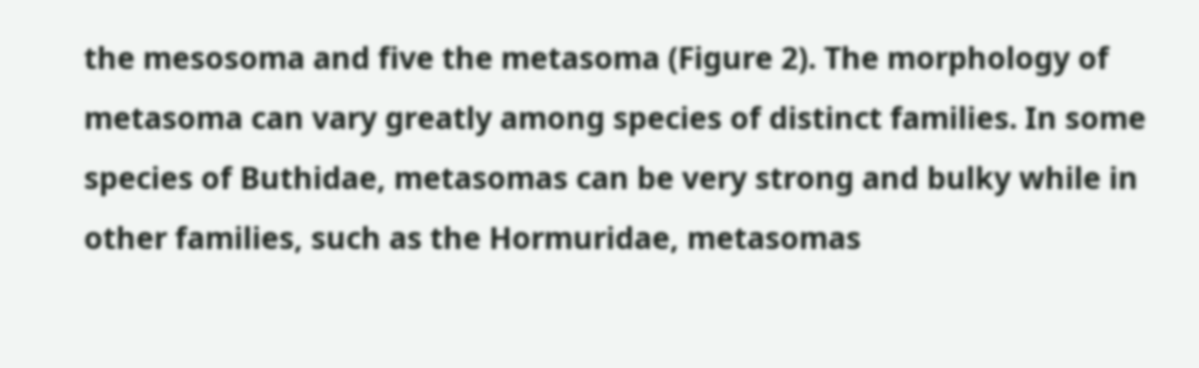the mesosoma and five the metasoma (Figure 2). The morphology of metasoma can vary greatly among species of distinct families. In some species of Buthidae, metasomas can be very strong and bulky while in other families, such as the Hormuridae, metasomas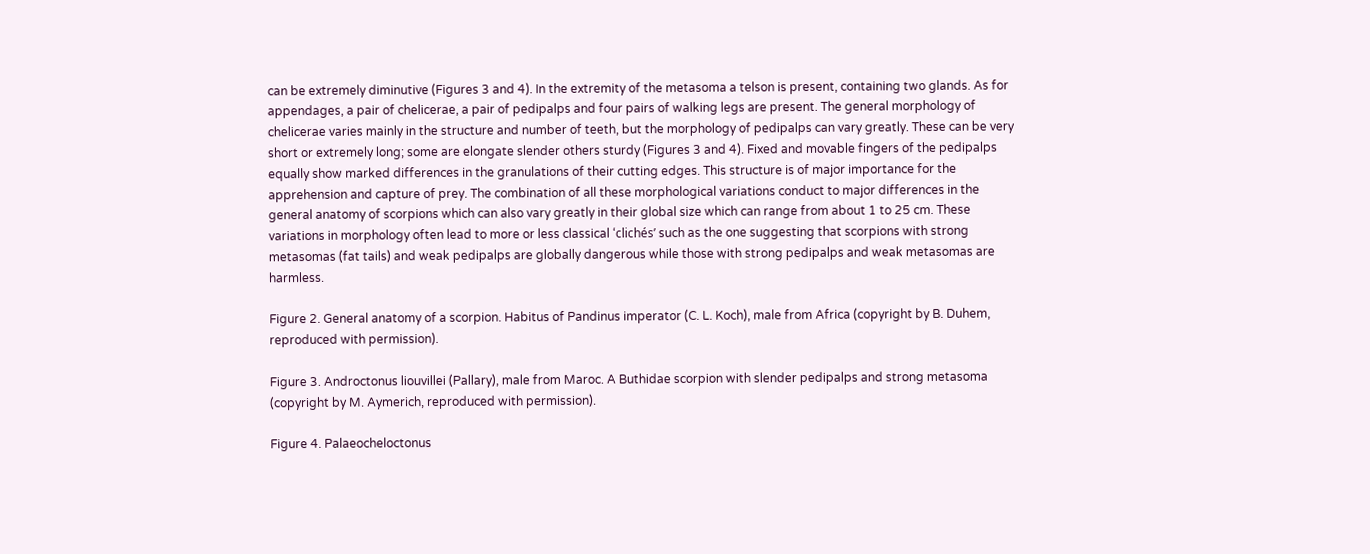can be extremely diminutive (Figures 3 and 4). In the extremity of the metasoma a telson is present, containing two glands. As for appendages, a pair of chelicerae, a pair of pedipalps and four pairs of walking legs are present. The general morphology of chelicerae varies mainly in the structure and number of teeth, but the morphology of pedipalps can vary greatly. These can be very short or extremely long; some are elongate slender others sturdy (Figures 3 and 4). Fixed and movable fingers of the pedipalps equally show marked differences in the granulations of their cutting edges. This structure is of major importance for the apprehension and capture of prey. The combination of all these morphological variations conduct to major differences in the general anatomy of scorpions which can also vary greatly in their global size which can range from about 1 to 25 cm. These variations in morphology often lead to more or less classical ‘clichés’ such as the one suggesting that scorpions with strong metasomas (fat tails) and weak pedipalps are globally dangerous while those with strong pedipalps and weak metasomas are harmless.

Figure 2. General anatomy of a scorpion. Habitus of Pandinus imperator (C. L. Koch), male from Africa (copyright by B. Duhem, reproduced with permission).

Figure 3. Androctonus liouvillei (Pallary), male from Maroc. A Buthidae scorpion with slender pedipalps and strong metasoma (copyright by M. Aymerich, reproduced with permission).

Figure 4. Palaeocheloctonus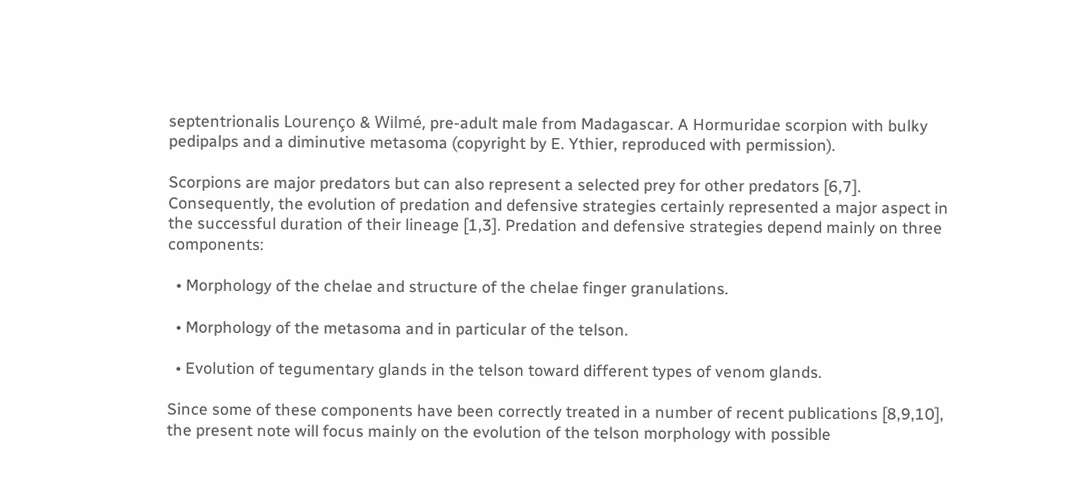septentrionalis Lourenço & Wilmé, pre-adult male from Madagascar. A Hormuridae scorpion with bulky pedipalps and a diminutive metasoma (copyright by E. Ythier, reproduced with permission).

Scorpions are major predators but can also represent a selected prey for other predators [6,7]. Consequently, the evolution of predation and defensive strategies certainly represented a major aspect in the successful duration of their lineage [1,3]. Predation and defensive strategies depend mainly on three components:

  • Morphology of the chelae and structure of the chelae finger granulations.

  • Morphology of the metasoma and in particular of the telson.

  • Evolution of tegumentary glands in the telson toward different types of venom glands.

Since some of these components have been correctly treated in a number of recent publications [8,9,10], the present note will focus mainly on the evolution of the telson morphology with possible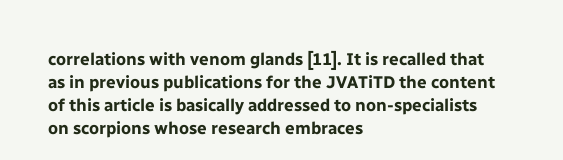correlations with venom glands [11]. It is recalled that as in previous publications for the JVATiTD the content of this article is basically addressed to non-specialists on scorpions whose research embraces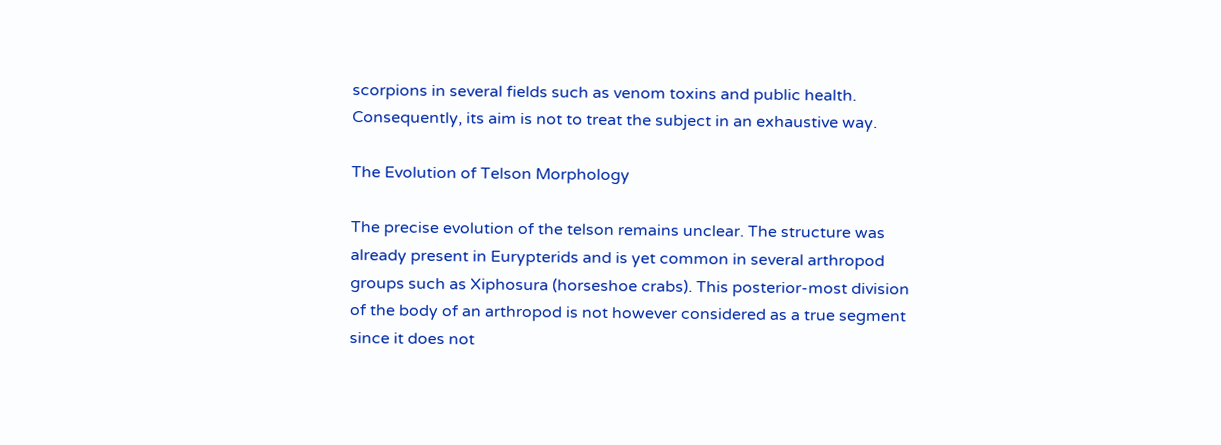scorpions in several fields such as venom toxins and public health. Consequently, its aim is not to treat the subject in an exhaustive way.

The Evolution of Telson Morphology

The precise evolution of the telson remains unclear. The structure was already present in Eurypterids and is yet common in several arthropod groups such as Xiphosura (horseshoe crabs). This posterior-most division of the body of an arthropod is not however considered as a true segment since it does not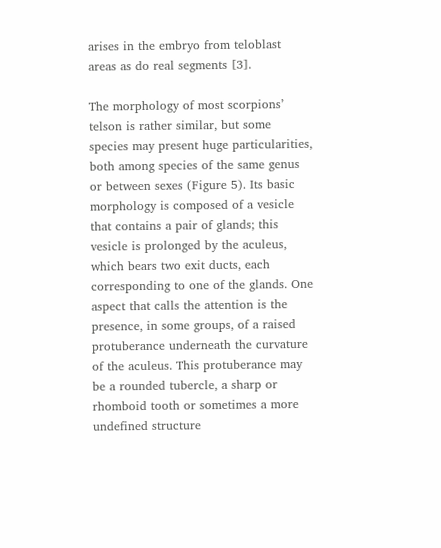arises in the embryo from teloblast areas as do real segments [3].

The morphology of most scorpions’ telson is rather similar, but some species may present huge particularities, both among species of the same genus or between sexes (Figure 5). Its basic morphology is composed of a vesicle that contains a pair of glands; this vesicle is prolonged by the aculeus, which bears two exit ducts, each corresponding to one of the glands. One aspect that calls the attention is the presence, in some groups, of a raised protuberance underneath the curvature of the aculeus. This protuberance may be a rounded tubercle, a sharp or rhomboid tooth or sometimes a more undefined structure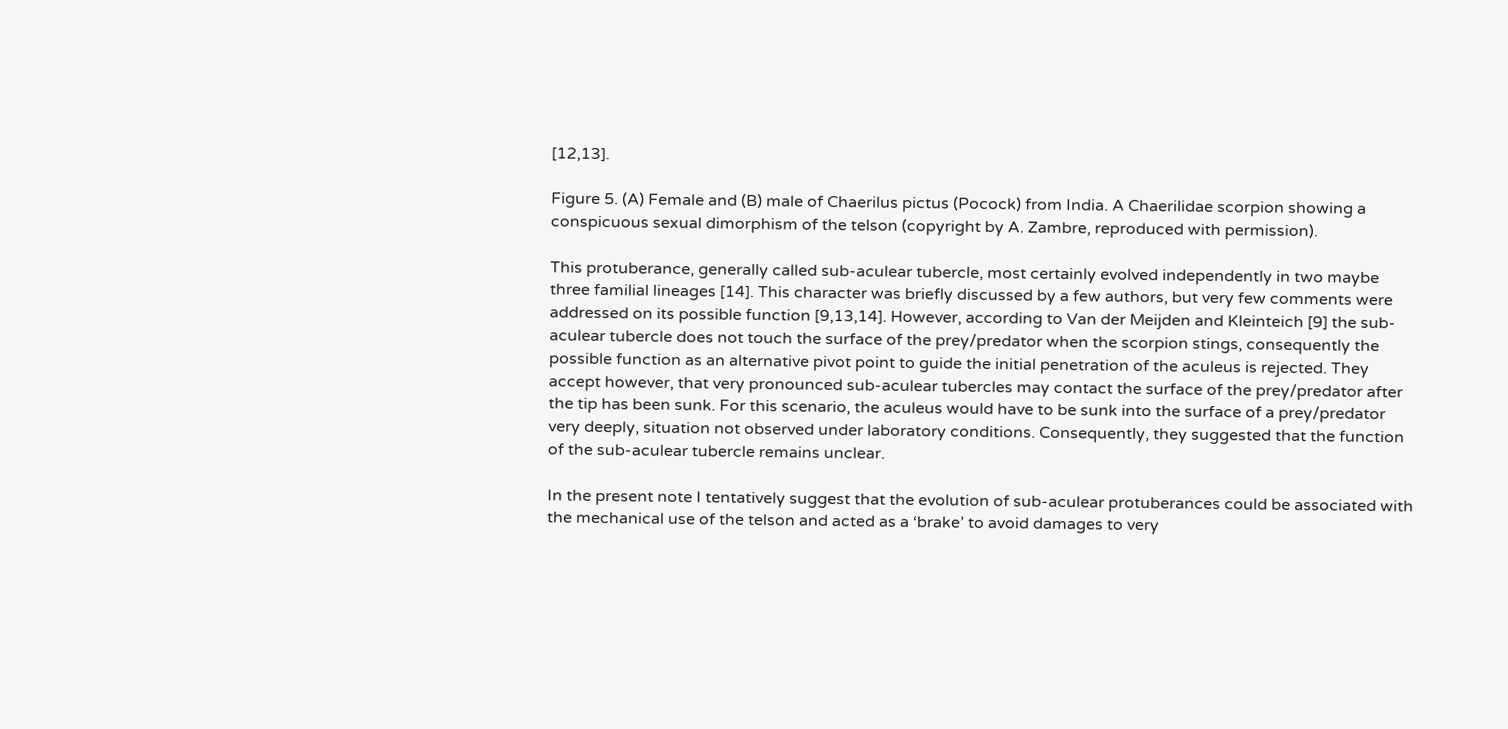[12,13].

Figure 5. (A) Female and (B) male of Chaerilus pictus (Pocock) from India. A Chaerilidae scorpion showing a conspicuous sexual dimorphism of the telson (copyright by A. Zambre, reproduced with permission).

This protuberance, generally called sub-aculear tubercle, most certainly evolved independently in two maybe three familial lineages [14]. This character was briefly discussed by a few authors, but very few comments were addressed on its possible function [9,13,14]. However, according to Van der Meijden and Kleinteich [9] the sub-aculear tubercle does not touch the surface of the prey/predator when the scorpion stings, consequently the possible function as an alternative pivot point to guide the initial penetration of the aculeus is rejected. They accept however, that very pronounced sub-aculear tubercles may contact the surface of the prey/predator after the tip has been sunk. For this scenario, the aculeus would have to be sunk into the surface of a prey/predator very deeply, situation not observed under laboratory conditions. Consequently, they suggested that the function of the sub-aculear tubercle remains unclear.

In the present note I tentatively suggest that the evolution of sub-aculear protuberances could be associated with the mechanical use of the telson and acted as a ‘brake’ to avoid damages to very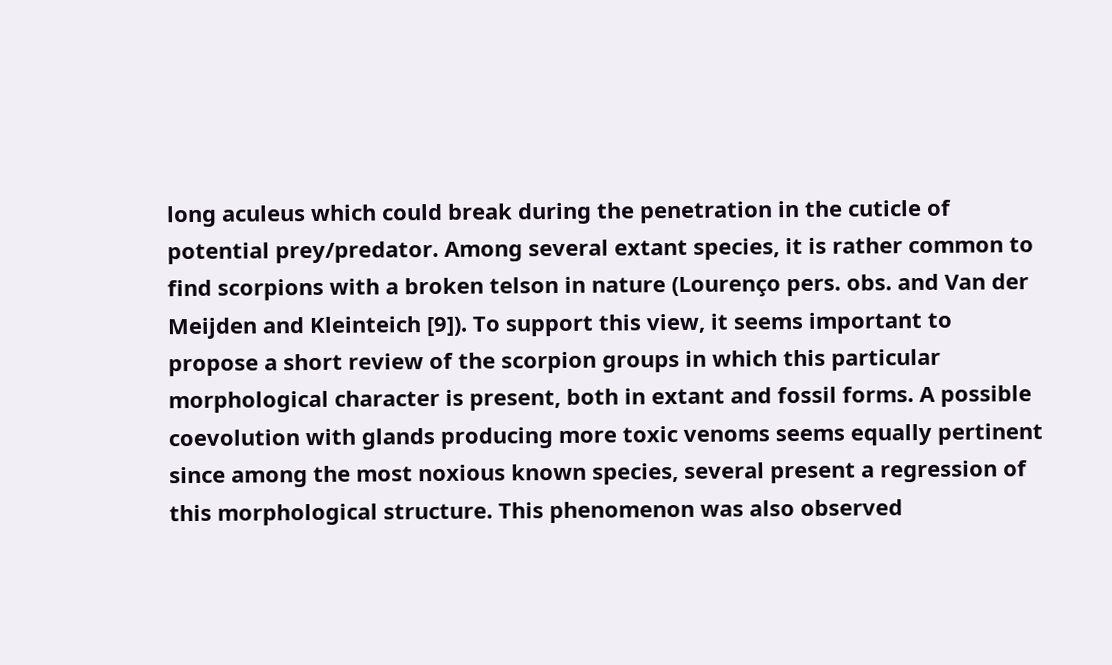long aculeus which could break during the penetration in the cuticle of potential prey/predator. Among several extant species, it is rather common to find scorpions with a broken telson in nature (Lourenço pers. obs. and Van der Meijden and Kleinteich [9]). To support this view, it seems important to propose a short review of the scorpion groups in which this particular morphological character is present, both in extant and fossil forms. A possible coevolution with glands producing more toxic venoms seems equally pertinent since among the most noxious known species, several present a regression of this morphological structure. This phenomenon was also observed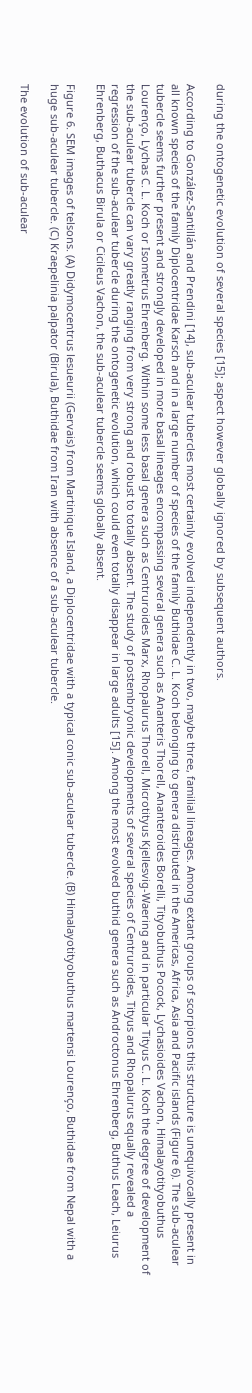during the ontogenetic evolution of several species [15]; aspect however globally ignored by subsequent authors.

According to González-Santillán and Prendini [14], sub-aculear tubercles most certainly evolved independently in two, maybe three, familial lineages. Among extant groups of scorpions this structure is unequivocally present in all known species of the family Diplocentridae Karsch and in a large number of species of the family Buthidae C. L. Koch belonging to genera distributed in the Americas, Africa, Asia and Pacific islands (Figure 6). The sub-aculear tubercle seems further present and strongly developed in more basal lineages encompassing several genera such as Ananteris Thorell, Ananteroides Borelli, Tityobuthus Pocock, Lychasioides Vachon, Himalayotityobuthus Lourenço, Lychas C. L. Koch or Isometrus Ehrenberg. Within some less basal genera such as Centruroides Marx, Rhopalurus Thorell, Microtityus Kjellesvig-Waering and in particular Tityus C. L. Koch the degree of development of the sub-aculear tubercle can vary greatly ranging from very strong and robust to totally absent. The study of postembryonic developments of several species of Centruroides, Tityus and Rhopalurus equally revealed a regression of the sub-aculear tubercle during the ontogenetic evolution, which could even totally disappear in large adults [15]. Among the most evolved buthid genera such as Androctonus Ehrenberg, Buthus Leach, Leiurus Ehrenberg, Buthacus Birula or Cicileus Vachon, the sub-aculear tubercle seems globally absent.

Figure 6. SEM images of telsons. (A) Didymocentrus lesueurii (Gervais) from Martinique Island, a Diplocentridae with a typical conic sub-aculear tubercle. (B) Himalayotityobuthus martensi Lourenço, Buthidae from Nepal with a huge sub-aculear tubercle. (C) Kraepelinia palpator (Birula), Buthidae from Iran with absence of a sub-aculear tubercle.

The evolution of sub-aculear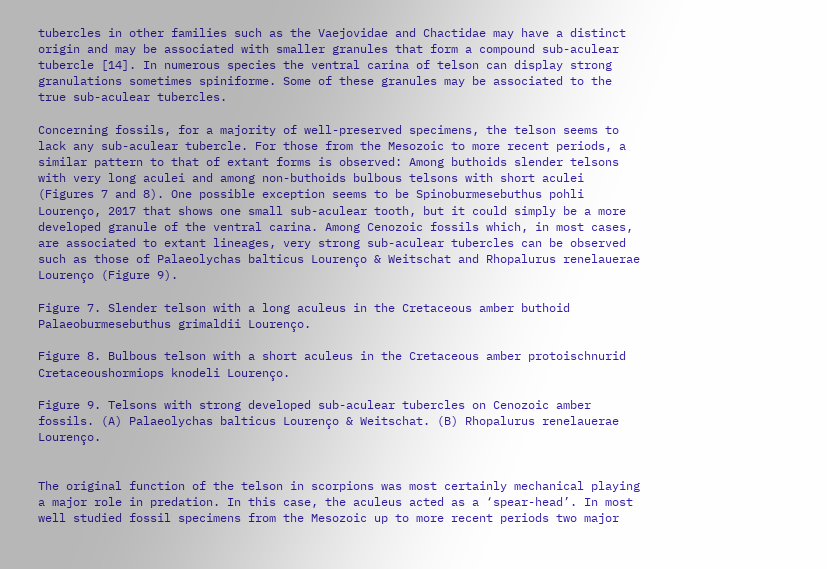tubercles in other families such as the Vaejovidae and Chactidae may have a distinct origin and may be associated with smaller granules that form a compound sub-aculear tubercle [14]. In numerous species the ventral carina of telson can display strong granulations sometimes spiniforme. Some of these granules may be associated to the true sub-aculear tubercles.

Concerning fossils, for a majority of well-preserved specimens, the telson seems to lack any sub-aculear tubercle. For those from the Mesozoic to more recent periods, a similar pattern to that of extant forms is observed: Among buthoids slender telsons with very long aculei and among non-buthoids bulbous telsons with short aculei (Figures 7 and 8). One possible exception seems to be Spinoburmesebuthus pohli Lourenço, 2017 that shows one small sub-aculear tooth, but it could simply be a more developed granule of the ventral carina. Among Cenozoic fossils which, in most cases, are associated to extant lineages, very strong sub-aculear tubercles can be observed such as those of Palaeolychas balticus Lourenço & Weitschat and Rhopalurus renelauerae Lourenço (Figure 9).

Figure 7. Slender telson with a long aculeus in the Cretaceous amber buthoid Palaeoburmesebuthus grimaldii Lourenço.

Figure 8. Bulbous telson with a short aculeus in the Cretaceous amber protoischnurid Cretaceoushormiops knodeli Lourenço.

Figure 9. Telsons with strong developed sub-aculear tubercles on Cenozoic amber fossils. (A) Palaeolychas balticus Lourenço & Weitschat. (B) Rhopalurus renelauerae Lourenço.


The original function of the telson in scorpions was most certainly mechanical playing a major role in predation. In this case, the aculeus acted as a ‘spear-head’. In most well studied fossil specimens from the Mesozoic up to more recent periods two major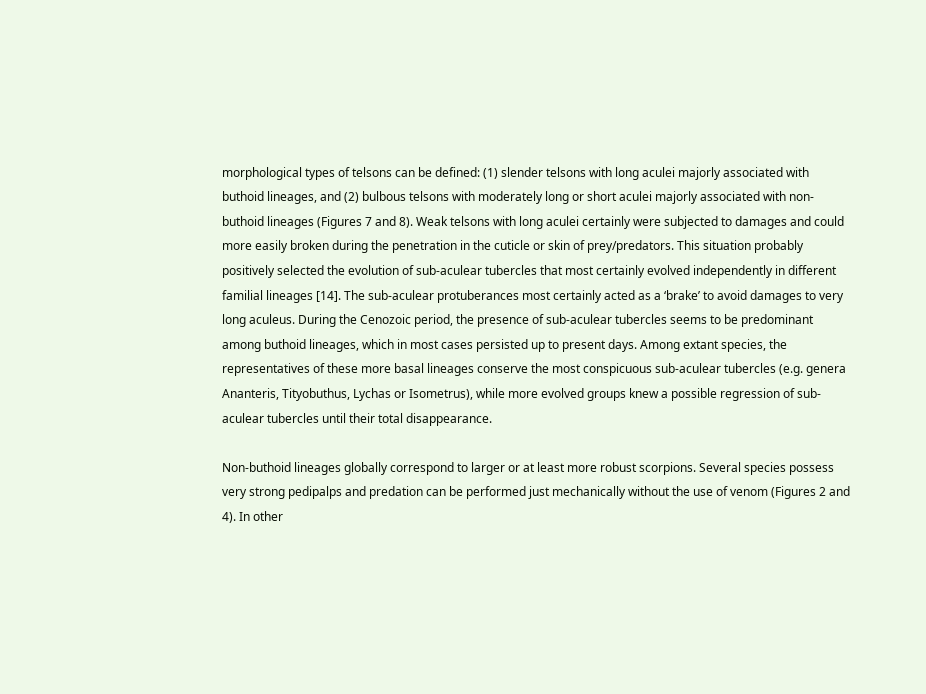morphological types of telsons can be defined: (1) slender telsons with long aculei majorly associated with buthoid lineages, and (2) bulbous telsons with moderately long or short aculei majorly associated with non-buthoid lineages (Figures 7 and 8). Weak telsons with long aculei certainly were subjected to damages and could more easily broken during the penetration in the cuticle or skin of prey/predators. This situation probably positively selected the evolution of sub-aculear tubercles that most certainly evolved independently in different familial lineages [14]. The sub-aculear protuberances most certainly acted as a ‘brake’ to avoid damages to very long aculeus. During the Cenozoic period, the presence of sub-aculear tubercles seems to be predominant among buthoid lineages, which in most cases persisted up to present days. Among extant species, the representatives of these more basal lineages conserve the most conspicuous sub-aculear tubercles (e.g. genera Ananteris, Tityobuthus, Lychas or Isometrus), while more evolved groups knew a possible regression of sub-aculear tubercles until their total disappearance.

Non-buthoid lineages globally correspond to larger or at least more robust scorpions. Several species possess very strong pedipalps and predation can be performed just mechanically without the use of venom (Figures 2 and 4). In other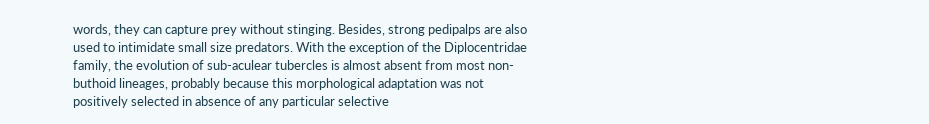words, they can capture prey without stinging. Besides, strong pedipalps are also used to intimidate small size predators. With the exception of the Diplocentridae family, the evolution of sub-aculear tubercles is almost absent from most non-buthoid lineages, probably because this morphological adaptation was not positively selected in absence of any particular selective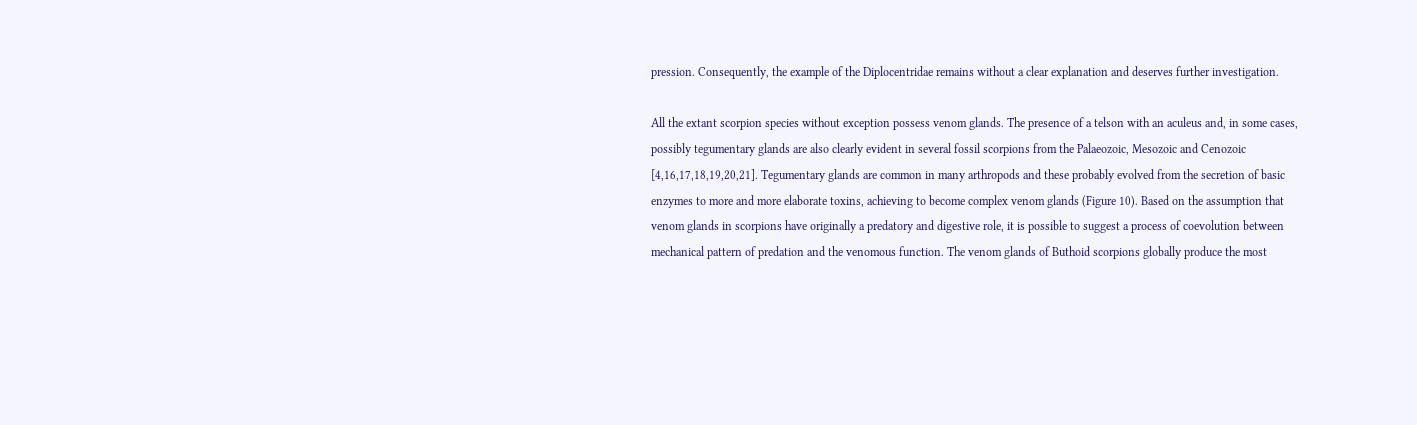pression. Consequently, the example of the Diplocentridae remains without a clear explanation and deserves further investigation.

All the extant scorpion species without exception possess venom glands. The presence of a telson with an aculeus and, in some cases, possibly tegumentary glands are also clearly evident in several fossil scorpions from the Palaeozoic, Mesozoic and Cenozoic [4,16,17,18,19,20,21]. Tegumentary glands are common in many arthropods and these probably evolved from the secretion of basic enzymes to more and more elaborate toxins, achieving to become complex venom glands (Figure 10). Based on the assumption that venom glands in scorpions have originally a predatory and digestive role, it is possible to suggest a process of coevolution between mechanical pattern of predation and the venomous function. The venom glands of Buthoid scorpions globally produce the most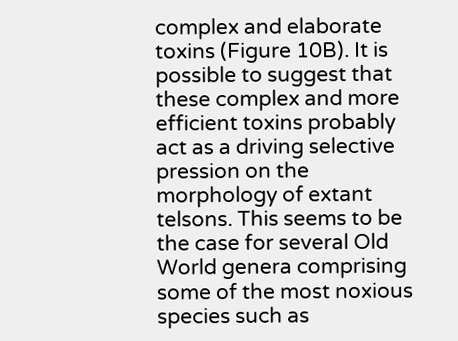complex and elaborate toxins (Figure 10B). It is possible to suggest that these complex and more efficient toxins probably act as a driving selective pression on the morphology of extant telsons. This seems to be the case for several Old World genera comprising some of the most noxious species such as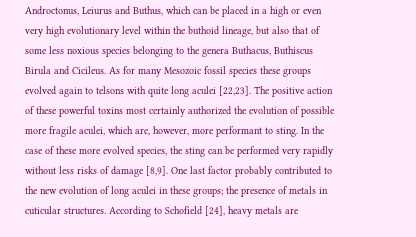Androctonus, Leiurus and Buthus, which can be placed in a high or even very high evolutionary level within the buthoid lineage, but also that of some less noxious species belonging to the genera Buthacus, Buthiscus Birula and Cicileus. As for many Mesozoic fossil species these groups evolved again to telsons with quite long aculei [22,23]. The positive action of these powerful toxins most certainly authorized the evolution of possible more fragile aculei, which are, however, more performant to sting. In the case of these more evolved species, the sting can be performed very rapidly without less risks of damage [8,9]. One last factor probably contributed to the new evolution of long aculei in these groups; the presence of metals in cuticular structures. According to Schofield [24], heavy metals are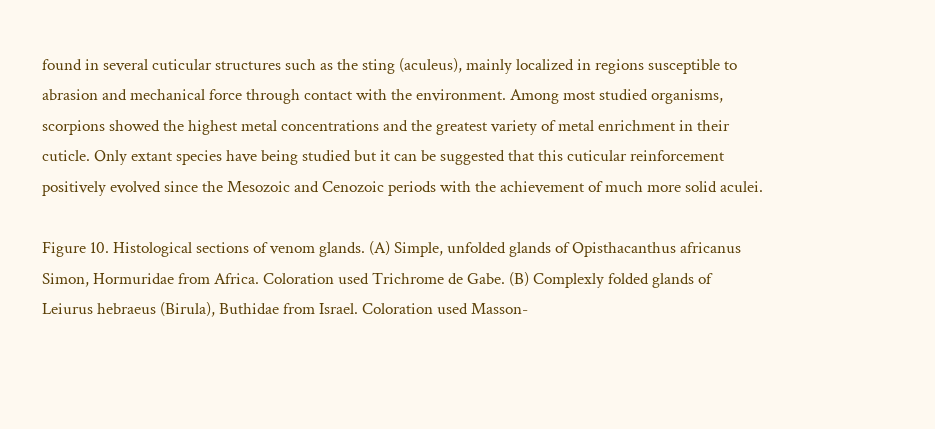found in several cuticular structures such as the sting (aculeus), mainly localized in regions susceptible to abrasion and mechanical force through contact with the environment. Among most studied organisms, scorpions showed the highest metal concentrations and the greatest variety of metal enrichment in their cuticle. Only extant species have being studied but it can be suggested that this cuticular reinforcement positively evolved since the Mesozoic and Cenozoic periods with the achievement of much more solid aculei.

Figure 10. Histological sections of venom glands. (A) Simple, unfolded glands of Opisthacanthus africanus Simon, Hormuridae from Africa. Coloration used Trichrome de Gabe. (B) Complexly folded glands of Leiurus hebraeus (Birula), Buthidae from Israel. Coloration used Masson-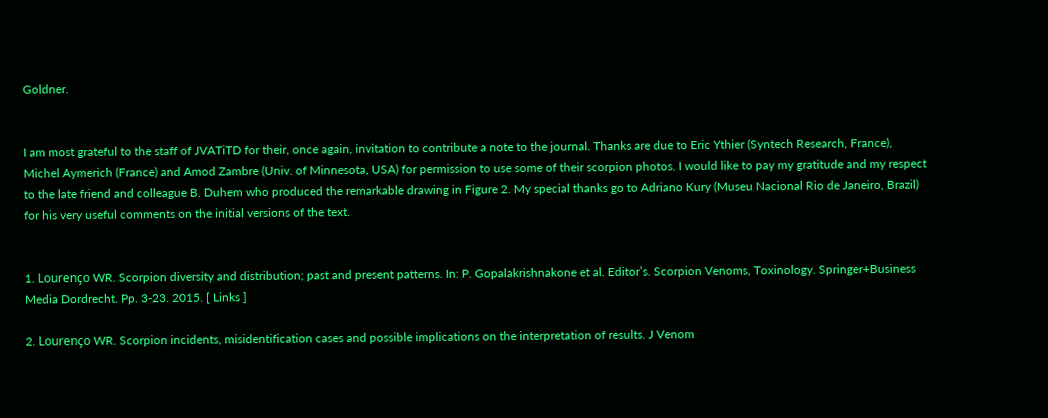Goldner.


I am most grateful to the staff of JVATiTD for their, once again, invitation to contribute a note to the journal. Thanks are due to Eric Ythier (Syntech Research, France), Michel Aymerich (France) and Amod Zambre (Univ. of Minnesota, USA) for permission to use some of their scorpion photos. I would like to pay my gratitude and my respect to the late friend and colleague B. Duhem who produced the remarkable drawing in Figure 2. My special thanks go to Adriano Kury (Museu Nacional Rio de Janeiro, Brazil) for his very useful comments on the initial versions of the text.


1. Lourenço WR. Scorpion diversity and distribution; past and present patterns. In: P. Gopalakrishnakone et al. Editor’s. Scorpion Venoms, Toxinology. Springer+Business Media Dordrecht. Pp. 3-23. 2015. [ Links ]

2. Lourenço WR. Scorpion incidents, misidentification cases and possible implications on the interpretation of results. J Venom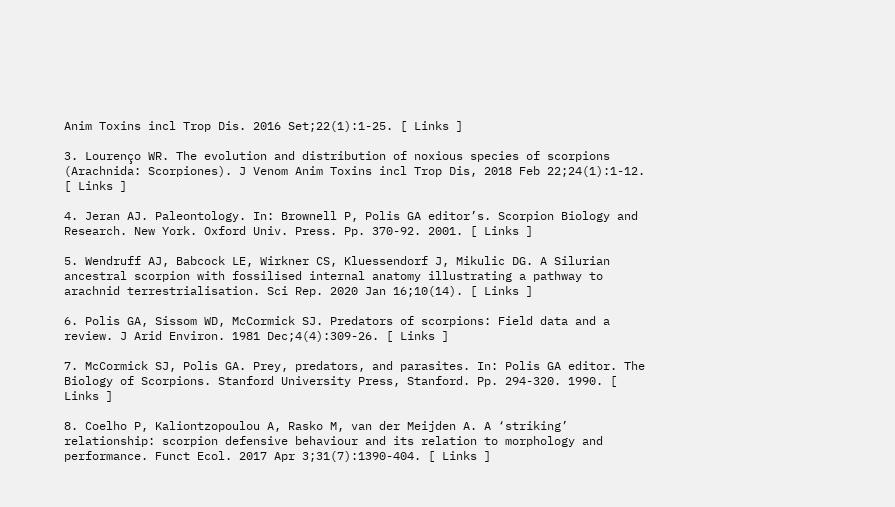Anim Toxins incl Trop Dis. 2016 Set;22(1):1-25. [ Links ]

3. Lourenço WR. The evolution and distribution of noxious species of scorpions (Arachnida: Scorpiones). J Venom Anim Toxins incl Trop Dis, 2018 Feb 22;24(1):1-12. [ Links ]

4. Jeran AJ. Paleontology. In: Brownell P, Polis GA editor’s. Scorpion Biology and Research. New York. Oxford Univ. Press. Pp. 370-92. 2001. [ Links ]

5. Wendruff AJ, Babcock LE, Wirkner CS, Kluessendorf J, Mikulic DG. A Silurian ancestral scorpion with fossilised internal anatomy illustrating a pathway to arachnid terrestrialisation. Sci Rep. 2020 Jan 16;10(14). [ Links ]

6. Polis GA, Sissom WD, McCormick SJ. Predators of scorpions: Field data and a review. J Arid Environ. 1981 Dec;4(4):309-26. [ Links ]

7. McCormick SJ, Polis GA. Prey, predators, and parasites. In: Polis GA editor. The Biology of Scorpions. Stanford University Press, Stanford. Pp. 294-320. 1990. [ Links ]

8. Coelho P, Kaliontzopoulou A, Rasko M, van der Meijden A. A ‘striking’ relationship: scorpion defensive behaviour and its relation to morphology and performance. Funct Ecol. 2017 Apr 3;31(7):1390-404. [ Links ]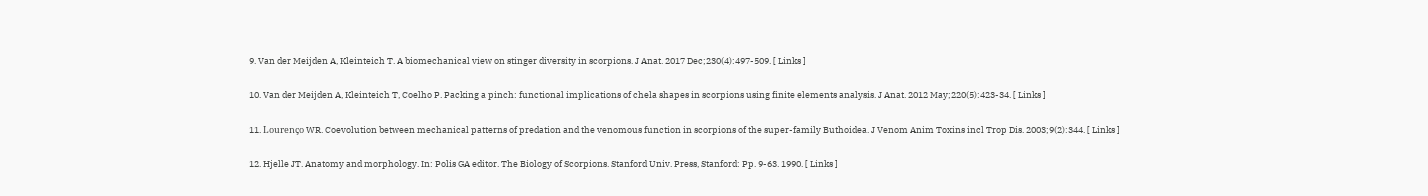9. Van der Meijden A, Kleinteich T. A biomechanical view on stinger diversity in scorpions. J Anat. 2017 Dec;230(4):497-509. [ Links ]

10. Van der Meijden A, Kleinteich T, Coelho P. Packing a pinch: functional implications of chela shapes in scorpions using finite elements analysis. J Anat. 2012 May;220(5):423-34. [ Links ]

11. Lourenço WR. Coevolution between mechanical patterns of predation and the venomous function in scorpions of the super-family Buthoidea. J Venom Anim Toxins incl Trop Dis. 2003;9(2):344. [ Links ]

12. Hjelle JT. Anatomy and morphology. In: Polis GA editor. The Biology of Scorpions. Stanford Univ. Press, Stanford: Pp. 9-63. 1990. [ Links ]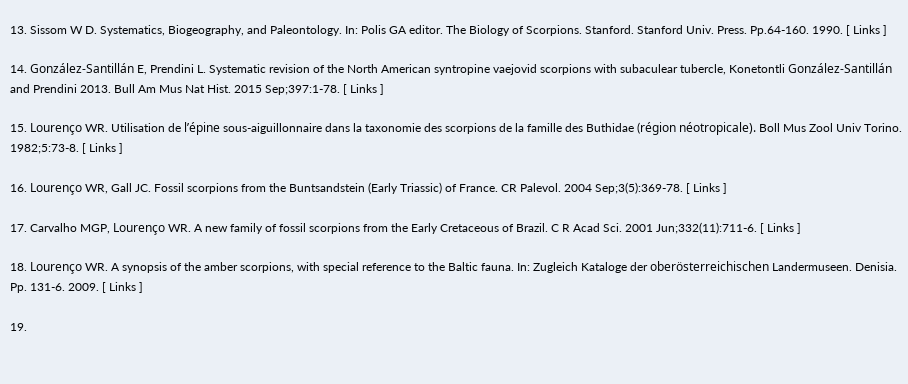13. Sissom W D. Systematics, Biogeography, and Paleontology. In: Polis GA editor. The Biology of Scorpions. Stanford. Stanford Univ. Press. Pp.64-160. 1990. [ Links ]

14. González-Santillán E, Prendini L. Systematic revision of the North American syntropine vaejovid scorpions with subaculear tubercle, Konetontli González-Santillán and Prendini 2013. Bull Am Mus Nat Hist. 2015 Sep;397:1-78. [ Links ]

15. Lourenço WR. Utilisation de l’épine sous-aiguillonnaire dans la taxonomie des scorpions de la famille des Buthidae (région néotropicale). Boll Mus Zool Univ Torino. 1982;5:73-8. [ Links ]

16. Lourenço WR, Gall JC. Fossil scorpions from the Buntsandstein (Early Triassic) of France. CR Palevol. 2004 Sep;3(5):369-78. [ Links ]

17. Carvalho MGP, Lourenço WR. A new family of fossil scorpions from the Early Cretaceous of Brazil. C R Acad Sci. 2001 Jun;332(11):711-6. [ Links ]

18. Lourenço WR. A synopsis of the amber scorpions, with special reference to the Baltic fauna. In: Zugleich Kataloge der oberösterreichischen Landermuseen. Denisia. Pp. 131-6. 2009. [ Links ]

19.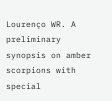Lourenço WR. A preliminary synopsis on amber scorpions with special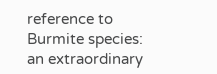reference to Burmite species: an extraordinary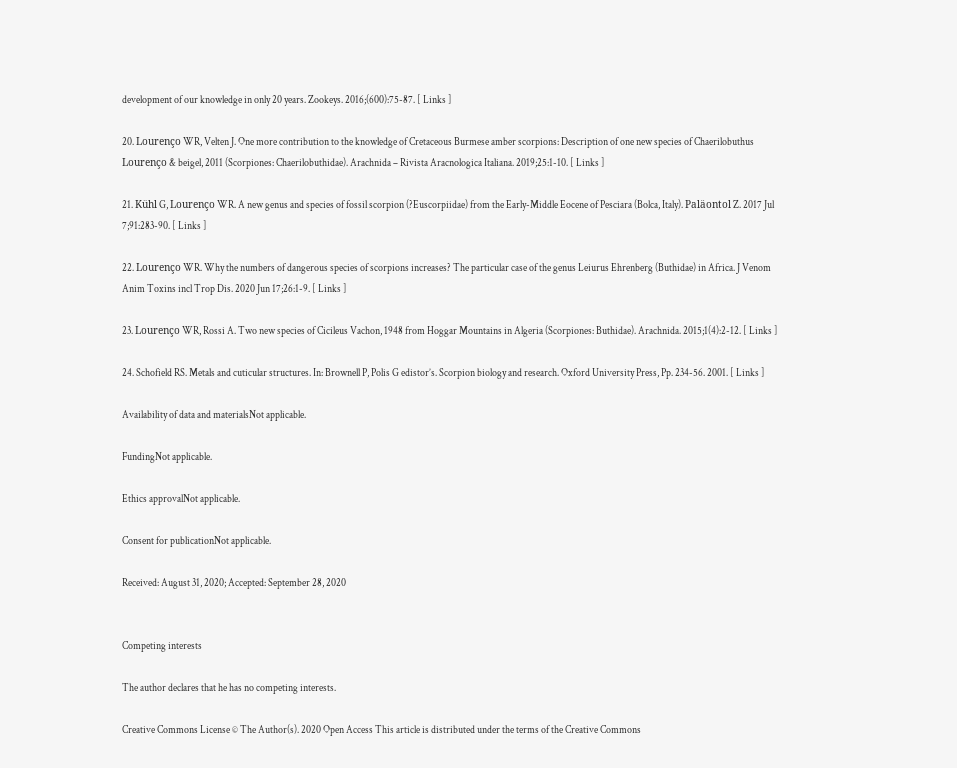development of our knowledge in only 20 years. Zookeys. 2016;(600):75-87. [ Links ]

20. Lourenço WR, Velten J. One more contribution to the knowledge of Cretaceous Burmese amber scorpions: Description of one new species of Chaerilobuthus Lourenço & beigel, 2011 (Scorpiones: Chaerilobuthidae). Arachnida – Rivista Aracnologica Italiana. 2019;25:1-10. [ Links ]

21. Kühl G, Lourenço WR. A new genus and species of fossil scorpion (?Euscorpiidae) from the Early-Middle Eocene of Pesciara (Bolca, Italy). Paläontol Z. 2017 Jul 7;91:283-90. [ Links ]

22. Lourenço WR. Why the numbers of dangerous species of scorpions increases? The particular case of the genus Leiurus Ehrenberg (Buthidae) in Africa. J Venom Anim Toxins incl Trop Dis. 2020 Jun 17;26:1-9. [ Links ]

23. Lourenço WR, Rossi A. Two new species of Cicileus Vachon, 1948 from Hoggar Mountains in Algeria (Scorpiones: Buthidae). Arachnida. 2015;1(4):2-12. [ Links ]

24. Schofield RS. Metals and cuticular structures. In: Brownell P, Polis G edistor’s. Scorpion biology and research. Oxford University Press, Pp. 234-56. 2001. [ Links ]

Availability of data and materialsNot applicable.

FundingNot applicable.

Ethics approvalNot applicable.

Consent for publicationNot applicable.

Received: August 31, 2020; Accepted: September 28, 2020


Competing interests

The author declares that he has no competing interests.

Creative Commons License © The Author(s). 2020 Open Access This article is distributed under the terms of the Creative Commons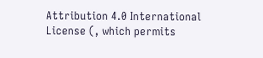Attribution 4.0 International License (, which permits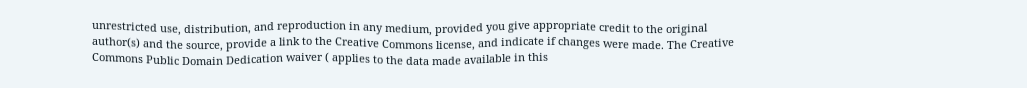unrestricted use, distribution, and reproduction in any medium, provided you give appropriate credit to the original author(s) and the source, provide a link to the Creative Commons license, and indicate if changes were made. The Creative Commons Public Domain Dedication waiver ( applies to the data made available in this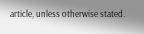article, unless otherwise stated.